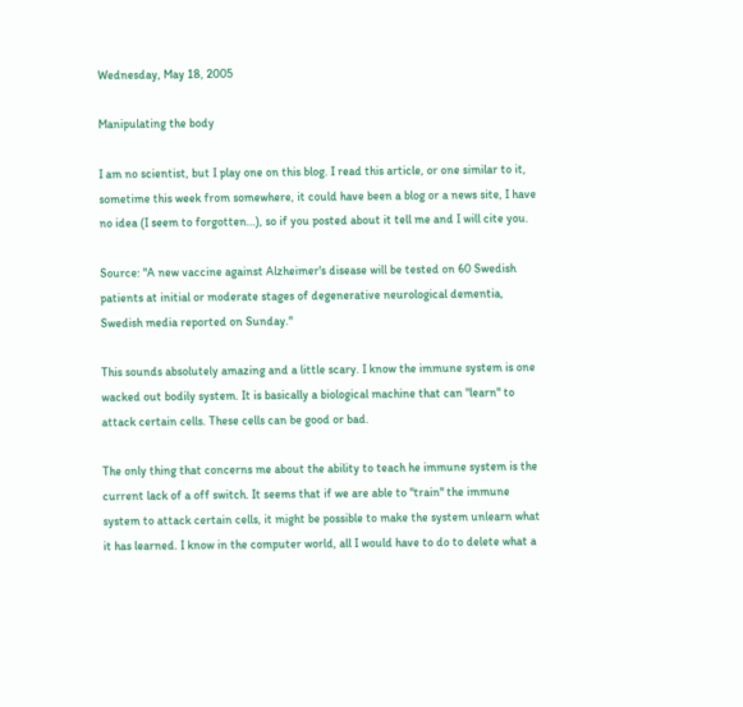Wednesday, May 18, 2005

Manipulating the body

I am no scientist, but I play one on this blog. I read this article, or one similar to it, sometime this week from somewhere, it could have been a blog or a news site, I have no idea (I seem to forgotten...), so if you posted about it tell me and I will cite you.

Source: "A new vaccine against Alzheimer's disease will be tested on 60 Swedish patients at initial or moderate stages of degenerative neurological dementia, Swedish media reported on Sunday."

This sounds absolutely amazing and a little scary. I know the immune system is one wacked out bodily system. It is basically a biological machine that can "learn" to attack certain cells. These cells can be good or bad.

The only thing that concerns me about the ability to teach he immune system is the current lack of a off switch. It seems that if we are able to "train" the immune system to attack certain cells, it might be possible to make the system unlearn what it has learned. I know in the computer world, all I would have to do to delete what a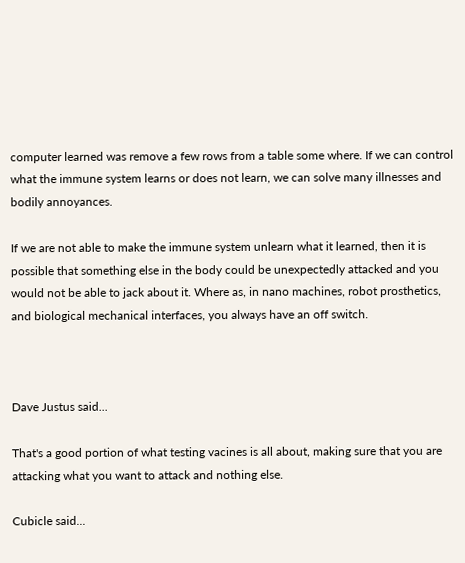computer learned was remove a few rows from a table some where. If we can control what the immune system learns or does not learn, we can solve many illnesses and bodily annoyances.

If we are not able to make the immune system unlearn what it learned, then it is possible that something else in the body could be unexpectedly attacked and you would not be able to jack about it. Where as, in nano machines, robot prosthetics, and biological mechanical interfaces, you always have an off switch.



Dave Justus said...

That's a good portion of what testing vacines is all about, making sure that you are attacking what you want to attack and nothing else.

Cubicle said...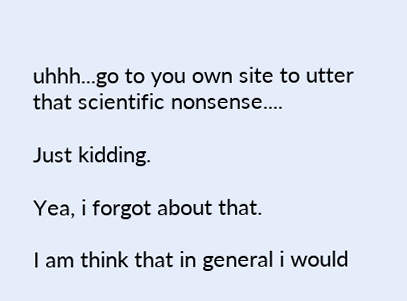uhhh...go to you own site to utter that scientific nonsense....

Just kidding.

Yea, i forgot about that.

I am think that in general i would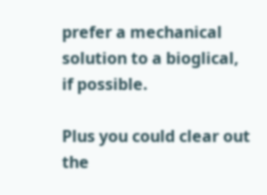prefer a mechanical solution to a bioglical, if possible.

Plus you could clear out the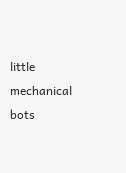little mechanical bots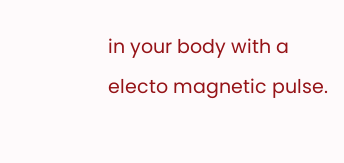in your body with a electo magnetic pulse.